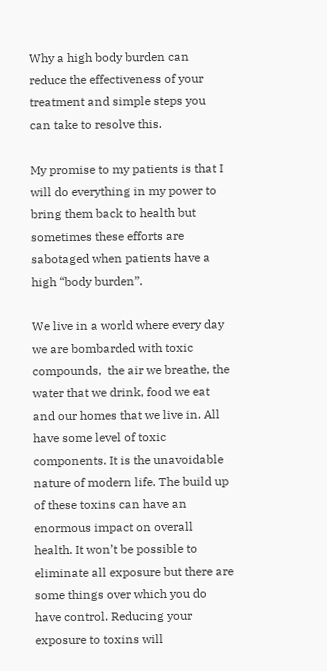Why a high body burden can reduce the effectiveness of your treatment and simple steps you can take to resolve this.

My promise to my patients is that I will do everything in my power to bring them back to health but sometimes these efforts are sabotaged when patients have a high “body burden”.

We live in a world where every day we are bombarded with toxic compounds,  the air we breathe, the water that we drink, food we eat and our homes that we live in. All have some level of toxic components. It is the unavoidable nature of modern life. The build up of these toxins can have an enormous impact on overall health. It won’t be possible to eliminate all exposure but there are some things over which you do have control. Reducing your exposure to toxins will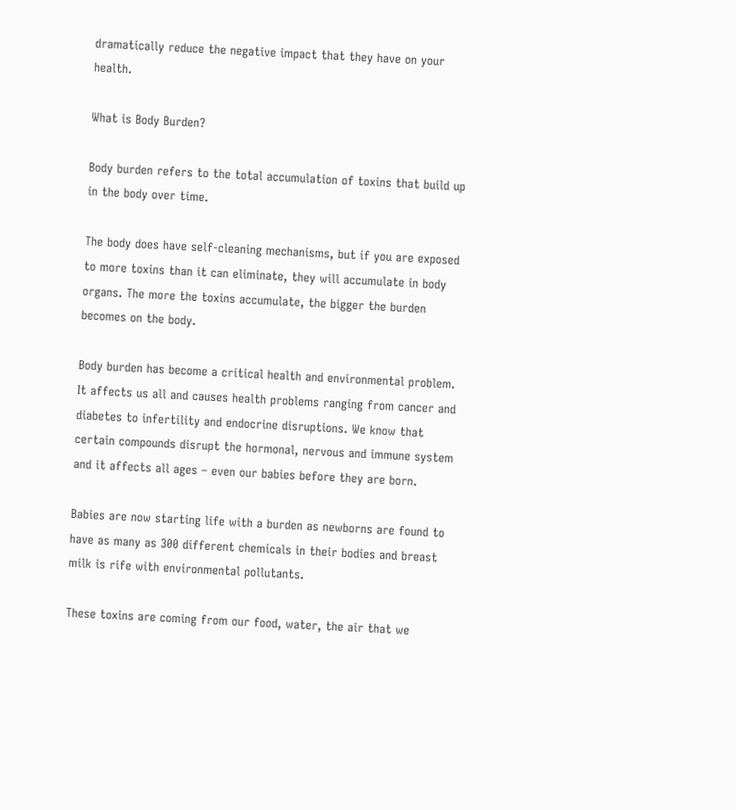dramatically reduce the negative impact that they have on your health.

What is Body Burden?

Body burden refers to the total accumulation of toxins that build up in the body over time.

The body does have self-cleaning mechanisms, but if you are exposed to more toxins than it can eliminate, they will accumulate in body organs. The more the toxins accumulate, the bigger the burden becomes on the body.

Body burden has become a critical health and environmental problem. It affects us all and causes health problems ranging from cancer and diabetes to infertility and endocrine disruptions. We know that certain compounds disrupt the hormonal, nervous and immune system and it affects all ages – even our babies before they are born.

Babies are now starting life with a burden as newborns are found to have as many as 300 different chemicals in their bodies and breast milk is rife with environmental pollutants.

These toxins are coming from our food, water, the air that we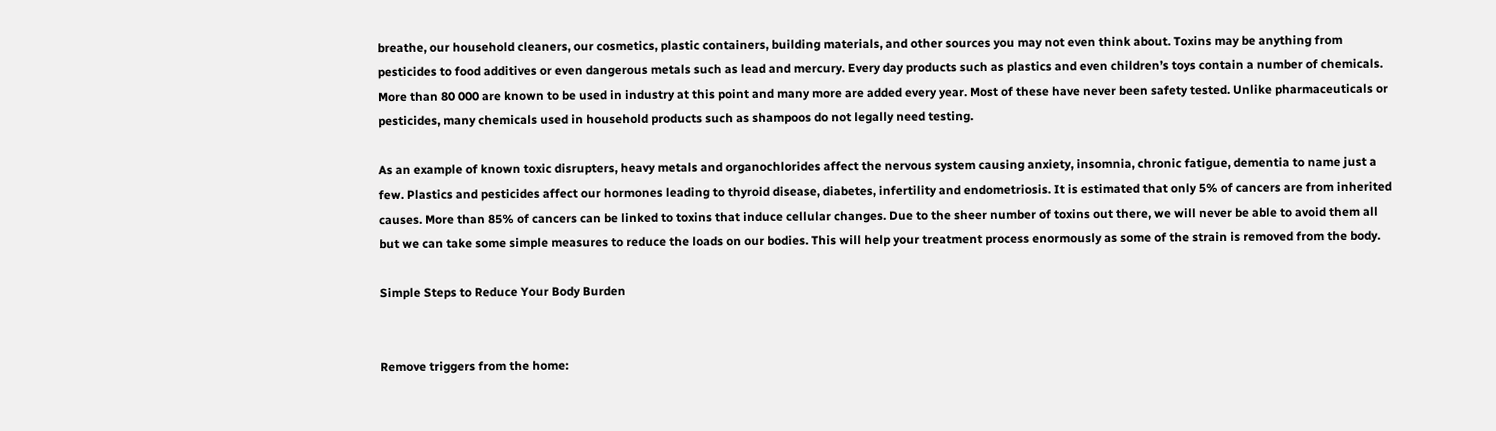breathe, our household cleaners, our cosmetics, plastic containers, building materials, and other sources you may not even think about. Toxins may be anything from pesticides to food additives or even dangerous metals such as lead and mercury. Every day products such as plastics and even children’s toys contain a number of chemicals. More than 80 000 are known to be used in industry at this point and many more are added every year. Most of these have never been safety tested. Unlike pharmaceuticals or pesticides, many chemicals used in household products such as shampoos do not legally need testing.

As an example of known toxic disrupters, heavy metals and organochlorides affect the nervous system causing anxiety, insomnia, chronic fatigue, dementia to name just a few. Plastics and pesticides affect our hormones leading to thyroid disease, diabetes, infertility and endometriosis. It is estimated that only 5% of cancers are from inherited causes. More than 85% of cancers can be linked to toxins that induce cellular changes. Due to the sheer number of toxins out there, we will never be able to avoid them all but we can take some simple measures to reduce the loads on our bodies. This will help your treatment process enormously as some of the strain is removed from the body.

Simple Steps to Reduce Your Body Burden


Remove triggers from the home: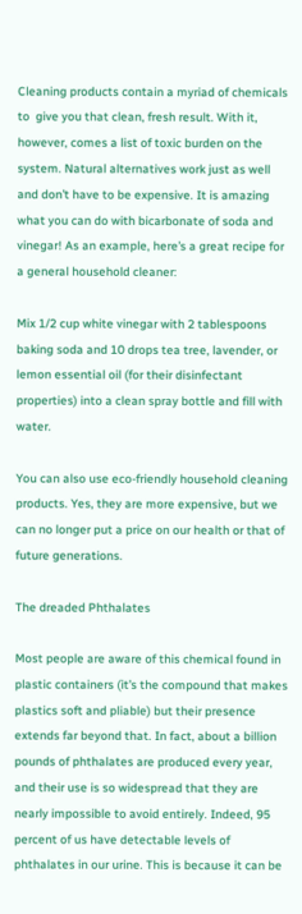Cleaning products contain a myriad of chemicals to  give you that clean, fresh result. With it, however, comes a list of toxic burden on the system. Natural alternatives work just as well and don’t have to be expensive. It is amazing what you can do with bicarbonate of soda and vinegar! As an example, here’s a great recipe for a general household cleaner:

Mix 1/2 cup white vinegar with 2 tablespoons baking soda and 10 drops tea tree, lavender, or lemon essential oil (for their disinfectant properties) into a clean spray bottle and fill with water.

You can also use eco-friendly household cleaning products. Yes, they are more expensive, but we can no longer put a price on our health or that of future generations.

The dreaded Phthalates

Most people are aware of this chemical found in plastic containers (it’s the compound that makes plastics soft and pliable) but their presence extends far beyond that. In fact, about a billion pounds of phthalates are produced every year, and their use is so widespread that they are nearly impossible to avoid entirely. Indeed, 95 percent of us have detectable levels of phthalates in our urine. This is because it can be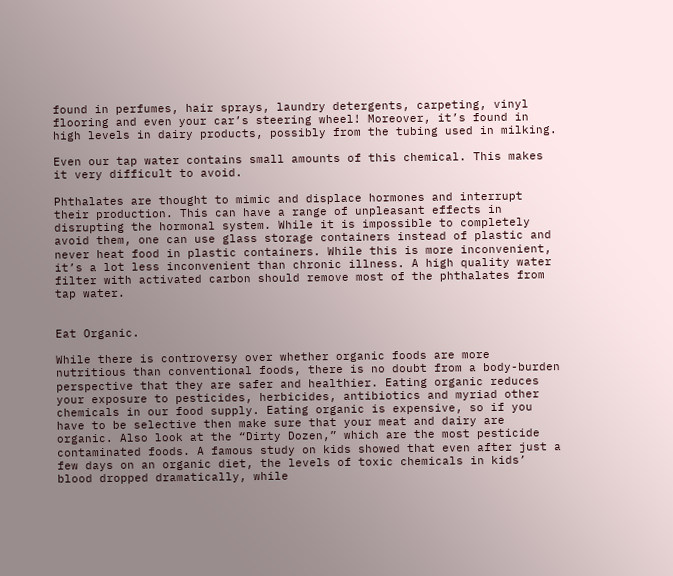found in perfumes, hair sprays, laundry detergents, carpeting, vinyl flooring and even your car’s steering wheel! Moreover, it’s found in high levels in dairy products, possibly from the tubing used in milking.

Even our tap water contains small amounts of this chemical. This makes it very difficult to avoid.

Phthalates are thought to mimic and displace hormones and interrupt their production. This can have a range of unpleasant effects in disrupting the hormonal system. While it is impossible to completely avoid them, one can use glass storage containers instead of plastic and never heat food in plastic containers. While this is more inconvenient, it’s a lot less inconvenient than chronic illness. A high quality water filter with activated carbon should remove most of the phthalates from tap water.


Eat Organic.

While there is controversy over whether organic foods are more nutritious than conventional foods, there is no doubt from a body-burden perspective that they are safer and healthier. Eating organic reduces your exposure to pesticides, herbicides, antibiotics and myriad other chemicals in our food supply. Eating organic is expensive, so if you have to be selective then make sure that your meat and dairy are organic. Also look at the “Dirty Dozen,” which are the most pesticide contaminated foods. A famous study on kids showed that even after just a few days on an organic diet, the levels of toxic chemicals in kids’ blood dropped dramatically, while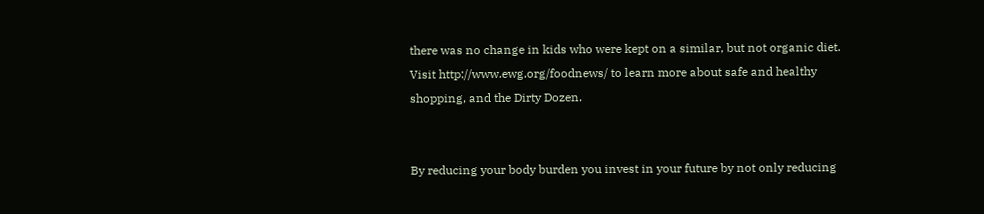there was no change in kids who were kept on a similar, but not organic diet. Visit http://www.ewg.org/foodnews/ to learn more about safe and healthy shopping, and the Dirty Dozen.


By reducing your body burden you invest in your future by not only reducing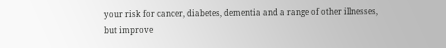your risk for cancer, diabetes, dementia and a range of other illnesses, but improve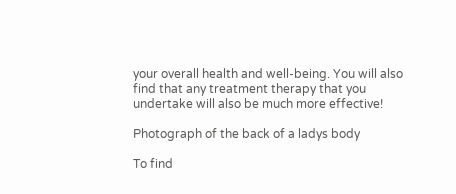your overall health and well-being. You will also find that any treatment therapy that you undertake will also be much more effective!

Photograph of the back of a ladys body

To find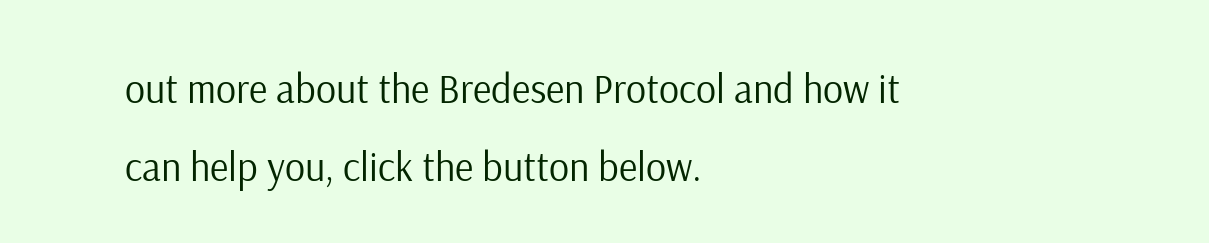out more about the Bredesen Protocol and how it can help you, click the button below.